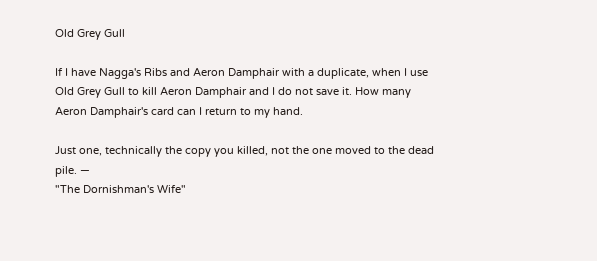Old Grey Gull

If I have Nagga's Ribs and Aeron Damphair with a duplicate, when I use Old Grey Gull to kill Aeron Damphair and I do not save it. How many Aeron Damphair's card can I return to my hand.

Just one, technically the copy you killed, not the one moved to the dead pile. —
"The Dornishman's Wife"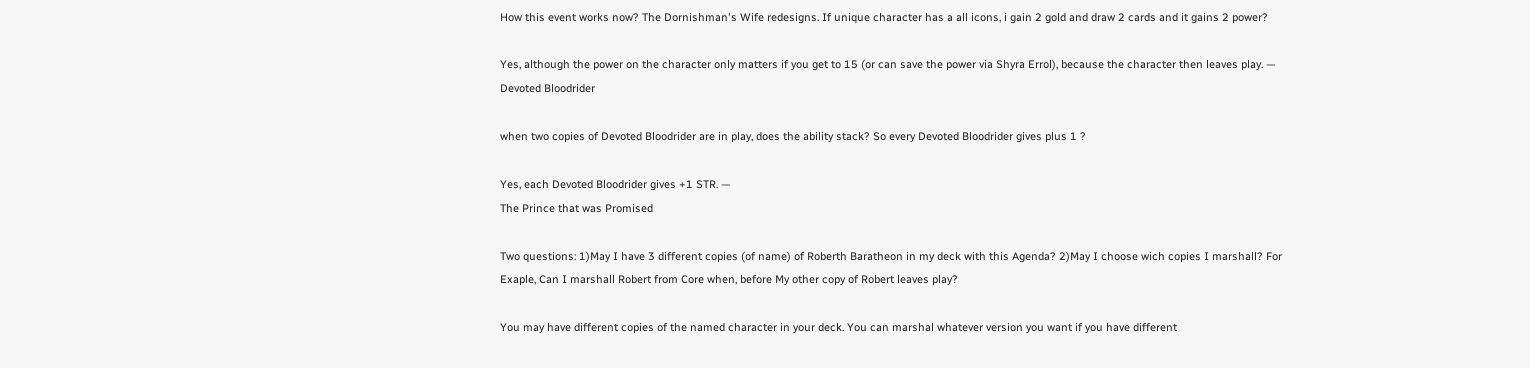How this event works now? The Dornishman's Wife redesigns. If unique character has a all icons, i gain 2 gold and draw 2 cards and it gains 2 power?

Yes, although the power on the character only matters if you get to 15 (or can save the power via Shyra Errol), because the character then leaves play. —
Devoted Bloodrider

when two copies of Devoted Bloodrider are in play, does the ability stack? So every Devoted Bloodrider gives plus 1 ?

Yes, each Devoted Bloodrider gives +1 STR. —
The Prince that was Promised

Two questions: 1)May I have 3 different copies (of name) of Roberth Baratheon in my deck with this Agenda? 2)May I choose wich copies I marshall? For Exaple, Can I marshall Robert from Core when, before My other copy of Robert leaves play?

You may have different copies of the named character in your deck. You can marshal whatever version you want if you have different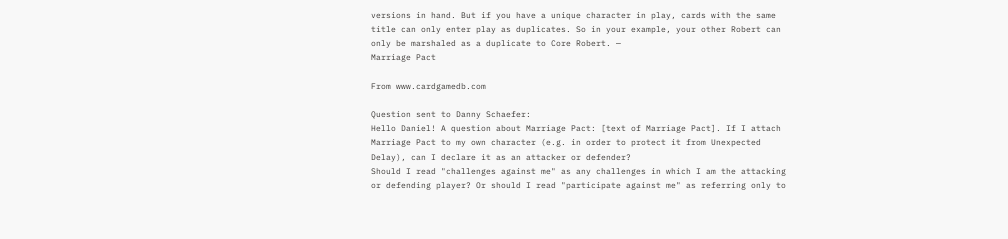versions in hand. But if you have a unique character in play, cards with the same title can only enter play as duplicates. So in your example, your other Robert can only be marshaled as a duplicate to Core Robert. —
Marriage Pact

From www.cardgamedb.com

Question sent to Danny Schaefer:
Hello Daniel! A question about Marriage Pact: [text of Marriage Pact]. If I attach Marriage Pact to my own character (e.g. in order to protect it from Unexpected Delay), can I declare it as an attacker or defender?
Should I read "challenges against me" as any challenges in which I am the attacking or defending player? Or should I read "participate against me" as referring only to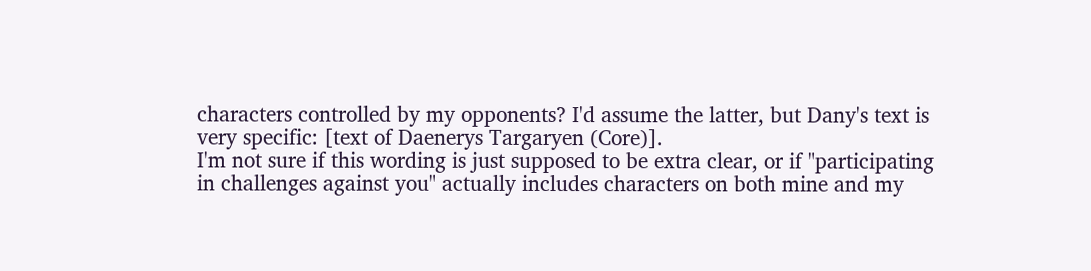characters controlled by my opponents? I'd assume the latter, but Dany's text is very specific: [text of Daenerys Targaryen (Core)].
I'm not sure if this wording is just supposed to be extra clear, or if "participating in challenges against you" actually includes characters on both mine and my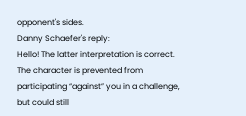opponent's sides.
Danny Schaefer's reply:
Hello! The latter interpretation is correct. The character is prevented from participating “against” you in a challenge, but could still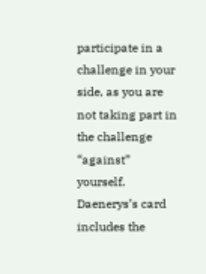participate in a challenge in your side, as you are not taking part in the challenge “against” yourself. Daenerys’s card includes the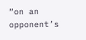“on an opponent’s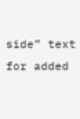side” text for added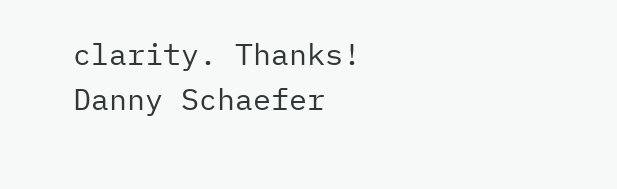clarity. Thanks! Danny Schaefer